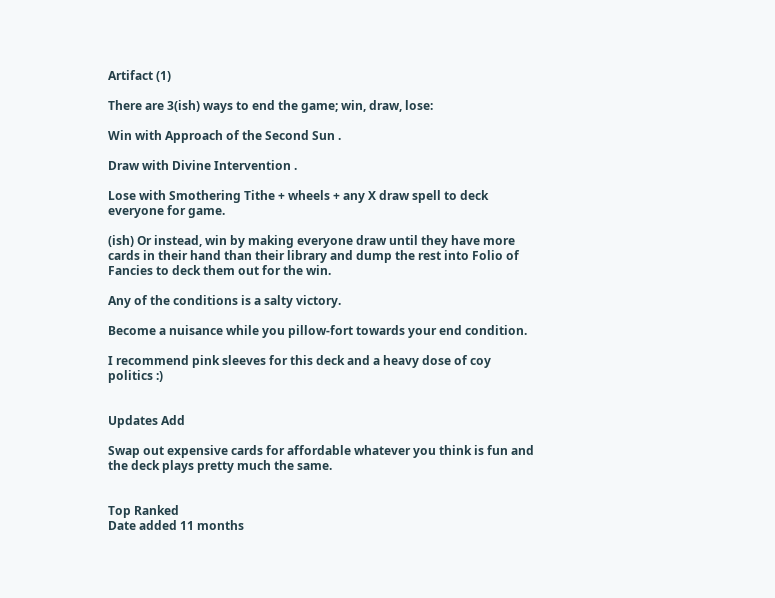Artifact (1)

There are 3(ish) ways to end the game; win, draw, lose:

Win with Approach of the Second Sun .

Draw with Divine Intervention .

Lose with Smothering Tithe + wheels + any X draw spell to deck everyone for game.

(ish) Or instead, win by making everyone draw until they have more cards in their hand than their library and dump the rest into Folio of Fancies to deck them out for the win.

Any of the conditions is a salty victory.

Become a nuisance while you pillow-fort towards your end condition.

I recommend pink sleeves for this deck and a heavy dose of coy politics :)


Updates Add

Swap out expensive cards for affordable whatever you think is fun and the deck plays pretty much the same.


Top Ranked
Date added 11 months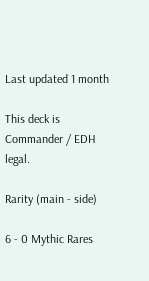Last updated 1 month

This deck is Commander / EDH legal.

Rarity (main - side)

6 - 0 Mythic Rares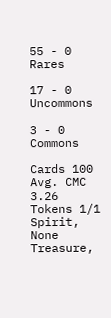55 - 0 Rares

17 - 0 Uncommons

3 - 0 Commons

Cards 100
Avg. CMC 3.26
Tokens 1/1 Spirit, None Treasure,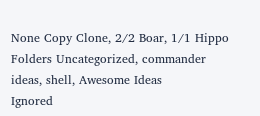None Copy Clone, 2/2 Boar, 1/1 Hippo
Folders Uncategorized, commander ideas, shell, Awesome Ideas
Ignored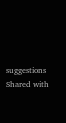suggestions
Shared with